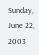Sunday, June 22, 2003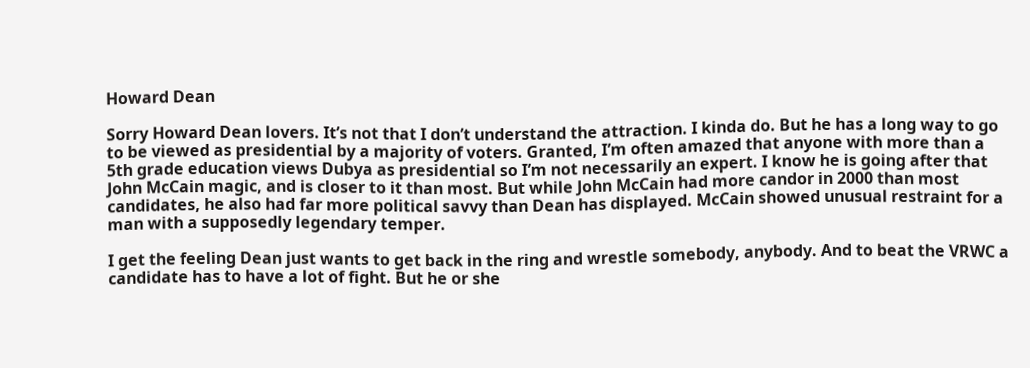Howard Dean

Sorry Howard Dean lovers. It’s not that I don’t understand the attraction. I kinda do. But he has a long way to go to be viewed as presidential by a majority of voters. Granted, I’m often amazed that anyone with more than a 5th grade education views Dubya as presidential so I’m not necessarily an expert. I know he is going after that John McCain magic, and is closer to it than most. But while John McCain had more candor in 2000 than most candidates, he also had far more political savvy than Dean has displayed. McCain showed unusual restraint for a man with a supposedly legendary temper.

I get the feeling Dean just wants to get back in the ring and wrestle somebody, anybody. And to beat the VRWC a candidate has to have a lot of fight. But he or she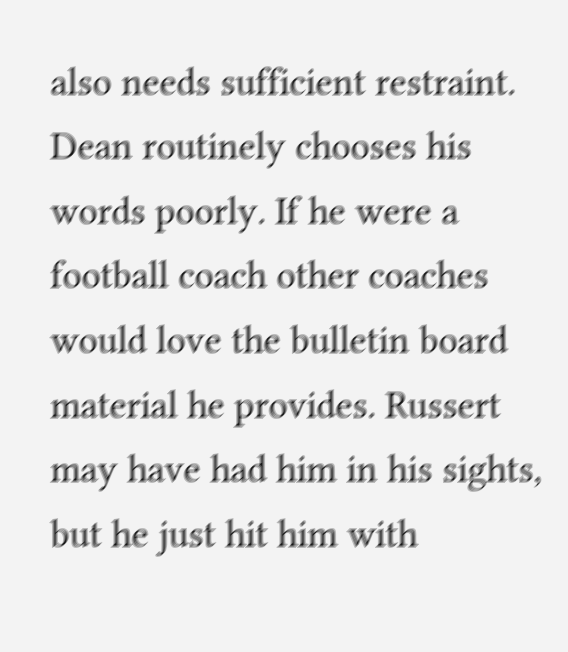also needs sufficient restraint. Dean routinely chooses his words poorly. If he were a football coach other coaches would love the bulletin board material he provides. Russert may have had him in his sights, but he just hit him with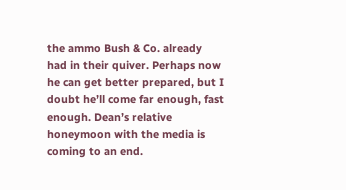the ammo Bush & Co. already had in their quiver. Perhaps now he can get better prepared, but I doubt he’ll come far enough, fast enough. Dean’s relative honeymoon with the media is coming to an end.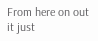From here on out it just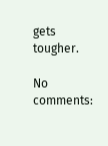gets tougher.

No comments: